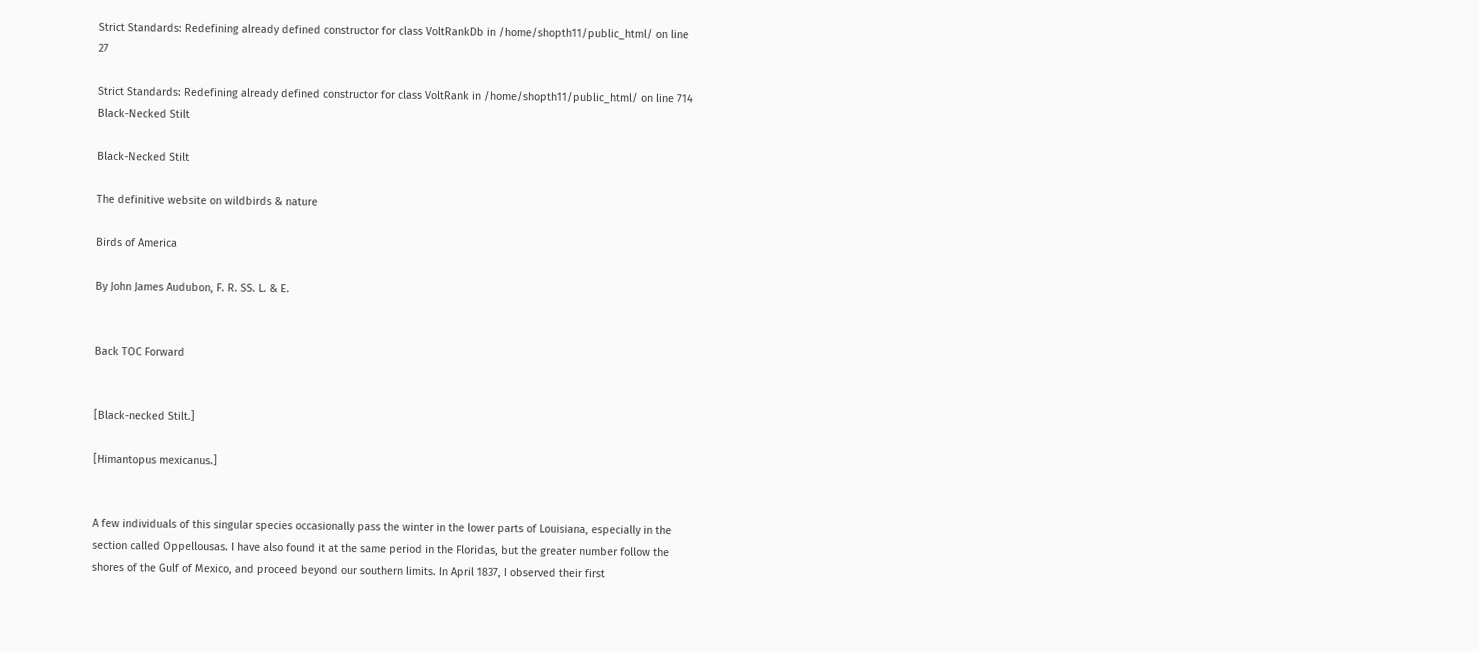Strict Standards: Redefining already defined constructor for class VoltRankDb in /home/shopth11/public_html/ on line 27

Strict Standards: Redefining already defined constructor for class VoltRank in /home/shopth11/public_html/ on line 714
Black-Necked Stilt

Black-Necked Stilt

The definitive website on wildbirds & nature

Birds of America

By John James Audubon, F. R. SS. L. & E.


Back TOC Forward


[Black-necked Stilt.]

[Himantopus mexicanus.]


A few individuals of this singular species occasionally pass the winter in the lower parts of Louisiana, especially in the section called Oppellousas. I have also found it at the same period in the Floridas, but the greater number follow the shores of the Gulf of Mexico, and proceed beyond our southern limits. In April 1837, I observed their first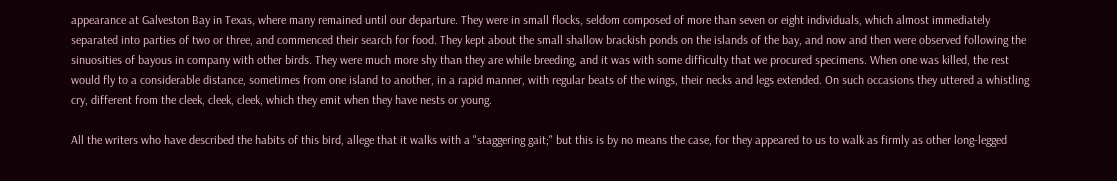appearance at Galveston Bay in Texas, where many remained until our departure. They were in small flocks, seldom composed of more than seven or eight individuals, which almost immediately separated into parties of two or three, and commenced their search for food. They kept about the small shallow brackish ponds on the islands of the bay, and now and then were observed following the sinuosities of bayous in company with other birds. They were much more shy than they are while breeding, and it was with some difficulty that we procured specimens. When one was killed, the rest would fly to a considerable distance, sometimes from one island to another, in a rapid manner, with regular beats of the wings, their necks and legs extended. On such occasions they uttered a whistling cry, different from the cleek, cleek, cleek, which they emit when they have nests or young.

All the writers who have described the habits of this bird, allege that it walks with a "staggering gait;" but this is by no means the case, for they appeared to us to walk as firmly as other long-legged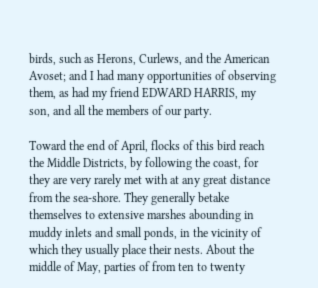birds, such as Herons, Curlews, and the American Avoset; and I had many opportunities of observing them, as had my friend EDWARD HARRIS, my son, and all the members of our party.

Toward the end of April, flocks of this bird reach the Middle Districts, by following the coast, for they are very rarely met with at any great distance from the sea-shore. They generally betake themselves to extensive marshes abounding in muddy inlets and small ponds, in the vicinity of which they usually place their nests. About the middle of May, parties of from ten to twenty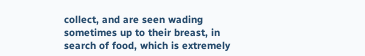collect, and are seen wading sometimes up to their breast, in search of food, which is extremely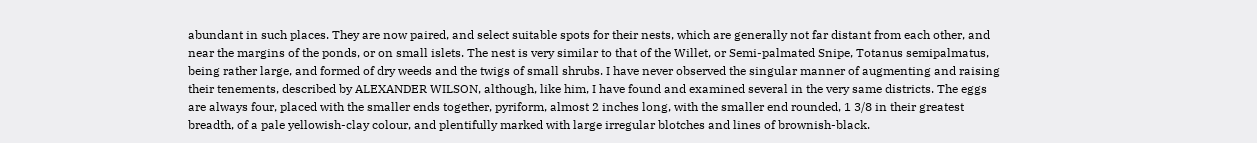abundant in such places. They are now paired, and select suitable spots for their nests, which are generally not far distant from each other, and near the margins of the ponds, or on small islets. The nest is very similar to that of the Willet, or Semi-palmated Snipe, Totanus semipalmatus, being rather large, and formed of dry weeds and the twigs of small shrubs. I have never observed the singular manner of augmenting and raising their tenements, described by ALEXANDER WILSON, although, like him, I have found and examined several in the very same districts. The eggs are always four, placed with the smaller ends together, pyriform, almost 2 inches long, with the smaller end rounded, 1 3/8 in their greatest breadth, of a pale yellowish-clay colour, and plentifully marked with large irregular blotches and lines of brownish-black.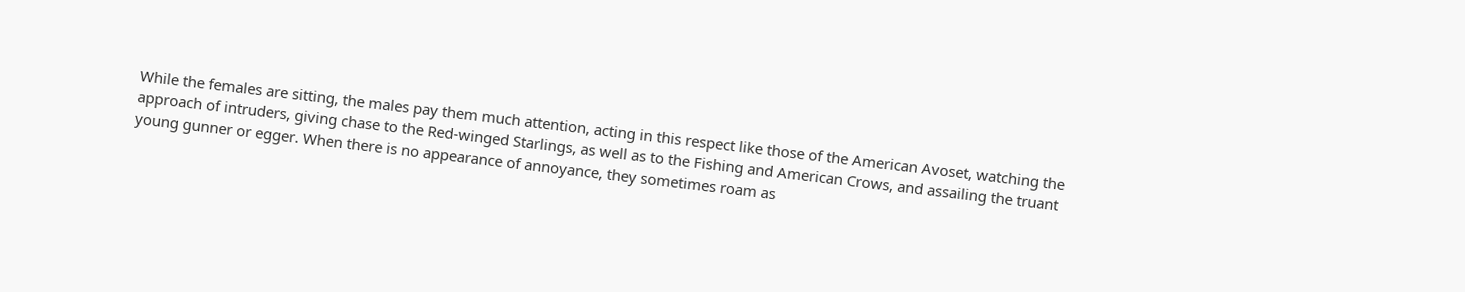While the females are sitting, the males pay them much attention, acting in this respect like those of the American Avoset, watching the approach of intruders, giving chase to the Red-winged Starlings, as well as to the Fishing and American Crows, and assailing the truant young gunner or egger. When there is no appearance of annoyance, they sometimes roam as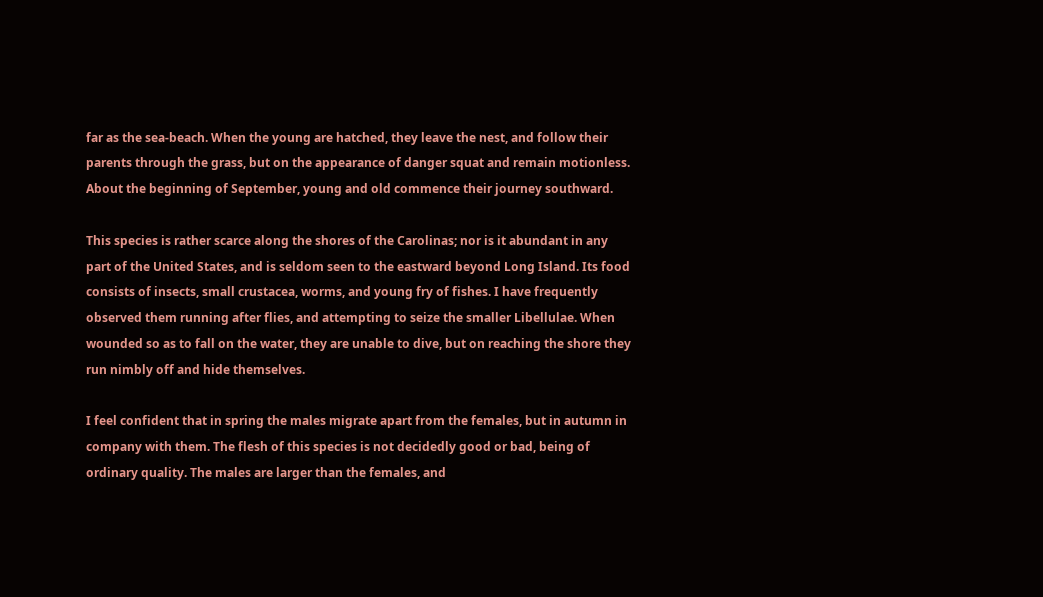far as the sea-beach. When the young are hatched, they leave the nest, and follow their parents through the grass, but on the appearance of danger squat and remain motionless. About the beginning of September, young and old commence their journey southward.

This species is rather scarce along the shores of the Carolinas; nor is it abundant in any part of the United States, and is seldom seen to the eastward beyond Long Island. Its food consists of insects, small crustacea, worms, and young fry of fishes. I have frequently observed them running after flies, and attempting to seize the smaller Libellulae. When wounded so as to fall on the water, they are unable to dive, but on reaching the shore they run nimbly off and hide themselves.

I feel confident that in spring the males migrate apart from the females, but in autumn in company with them. The flesh of this species is not decidedly good or bad, being of ordinary quality. The males are larger than the females, and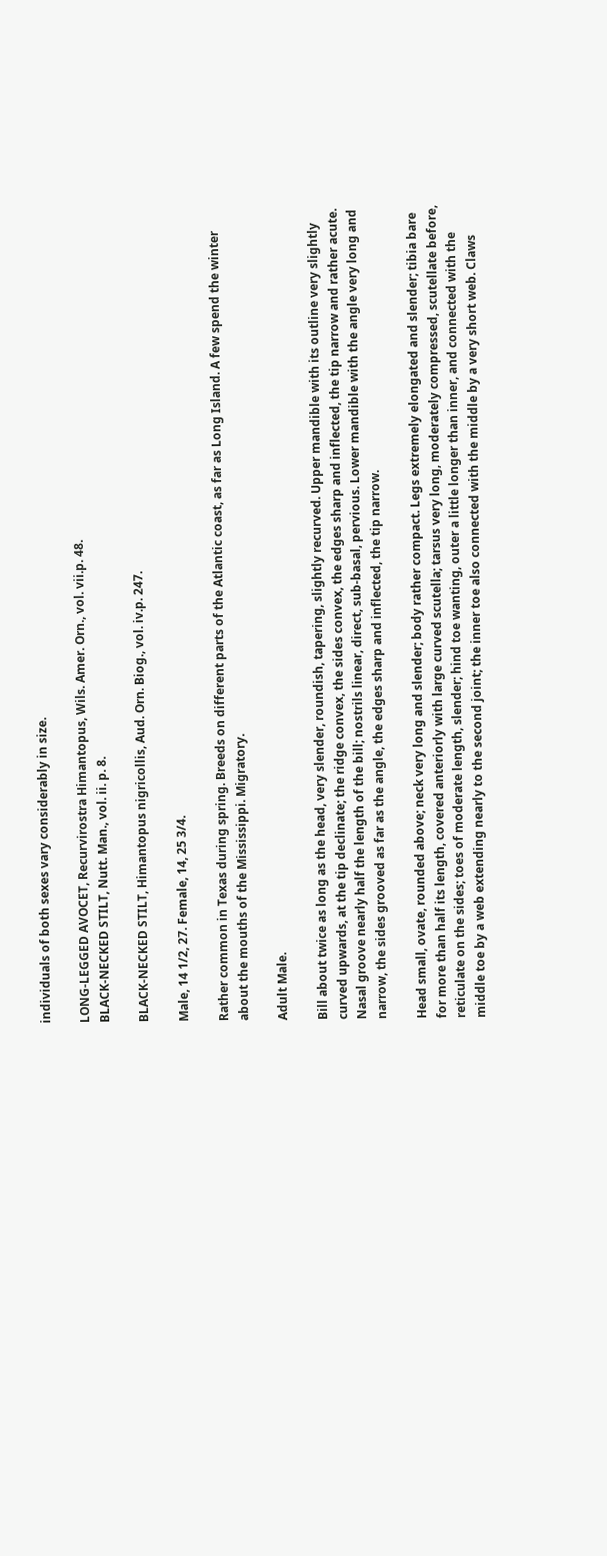individuals of both sexes vary considerably in size.

LONG-LEGGED AVOCET, Recurvirostra Himantopus, Wils. Amer. Orn., vol. vii.p. 48.
BLACK-NECKED STILT, Nutt. Man., vol. ii. p. 8.

BLACK-NECKED STILT, Himantopus nigricollis, Aud. Orn. Biog., vol. iv.p. 247.

Male, 14 1/2, 27. Female, 14, 25 3/4.

Rather common in Texas during spring. Breeds on different parts of the Atlantic coast, as far as Long Island. A few spend the winter about the mouths of the Mississippi. Migratory.

Adult Male.

Bill about twice as long as the head, very slender, roundish, tapering, slightly recurved. Upper mandible with its outline very slightly curved upwards, at the tip declinate; the ridge convex, the sides convex, the edges sharp and inflected, the tip narrow and rather acute. Nasal groove nearly half the length of the bill; nostrils linear, direct, sub-basal, pervious. Lower mandible with the angle very long and narrow, the sides grooved as far as the angle, the edges sharp and inflected, the tip narrow.

Head small, ovate, rounded above; neck very long and slender; body rather compact. Legs extremely elongated and slender; tibia bare for more than half its length, covered anteriorly with large curved scutella; tarsus very long, moderately compressed, scutellate before, reticulate on the sides; toes of moderate length, slender; hind toe wanting, outer a little longer than inner, and connected with the middle toe by a web extending nearly to the second joint; the inner toe also connected with the middle by a very short web. Claws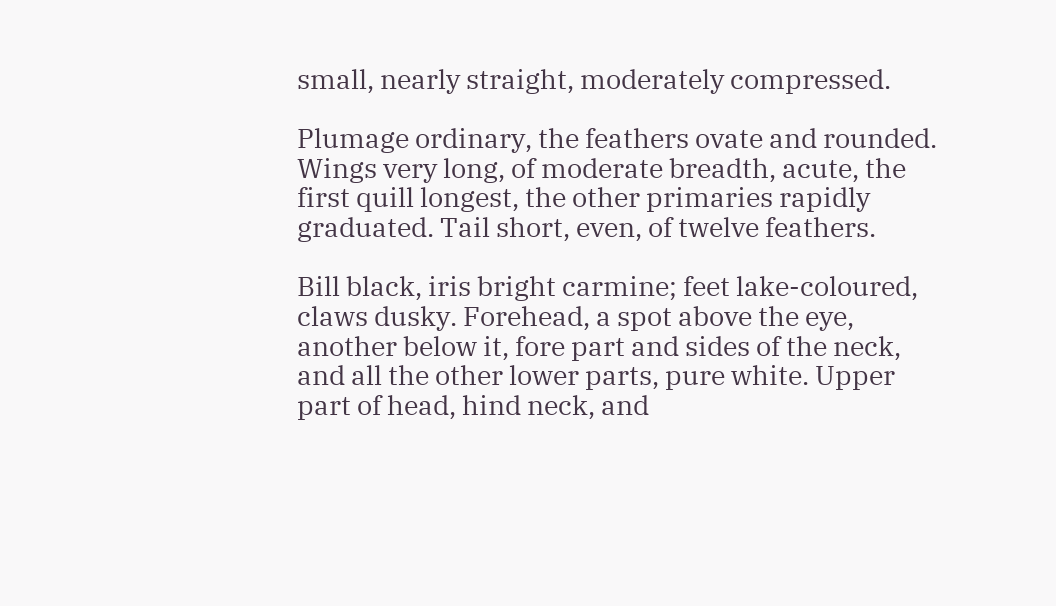small, nearly straight, moderately compressed.

Plumage ordinary, the feathers ovate and rounded. Wings very long, of moderate breadth, acute, the first quill longest, the other primaries rapidly graduated. Tail short, even, of twelve feathers.

Bill black, iris bright carmine; feet lake-coloured, claws dusky. Forehead, a spot above the eye, another below it, fore part and sides of the neck, and all the other lower parts, pure white. Upper part of head, hind neck, and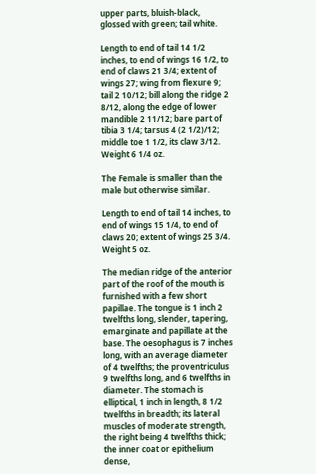upper parts, bluish-black, glossed with green; tail white.

Length to end of tail 14 1/2 inches, to end of wings 16 1/2, to end of claws 21 3/4; extent of wings 27; wing from flexure 9; tail 2 10/12; bill along the ridge 2 8/12, along the edge of lower mandible 2 11/12; bare part of tibia 3 1/4; tarsus 4 (2 1/2)/12; middle toe 1 1/2, its claw 3/12. Weight 6 1/4 oz.

The Female is smaller than the male but otherwise similar.

Length to end of tail 14 inches, to end of wings 15 1/4, to end of claws 20; extent of wings 25 3/4. Weight 5 oz.

The median ridge of the anterior part of the roof of the mouth is furnished with a few short papillae. The tongue is 1 inch 2 twelfths long, slender, tapering, emarginate and papillate at the base. The oesophagus is 7 inches long, with an average diameter of 4 twelfths; the proventriculus 9 twelfths long, and 6 twelfths in diameter. The stomach is elliptical, 1 inch in length, 8 1/2 twelfths in breadth; its lateral muscles of moderate strength, the right being 4 twelfths thick; the inner coat or epithelium dense,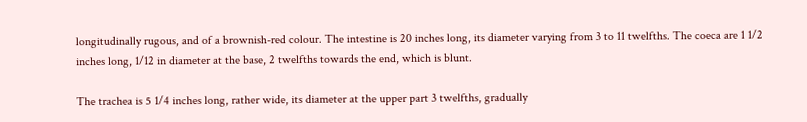longitudinally rugous, and of a brownish-red colour. The intestine is 20 inches long, its diameter varying from 3 to 11 twelfths. The coeca are 1 1/2 inches long, 1/12 in diameter at the base, 2 twelfths towards the end, which is blunt.

The trachea is 5 1/4 inches long, rather wide, its diameter at the upper part 3 twelfths, gradually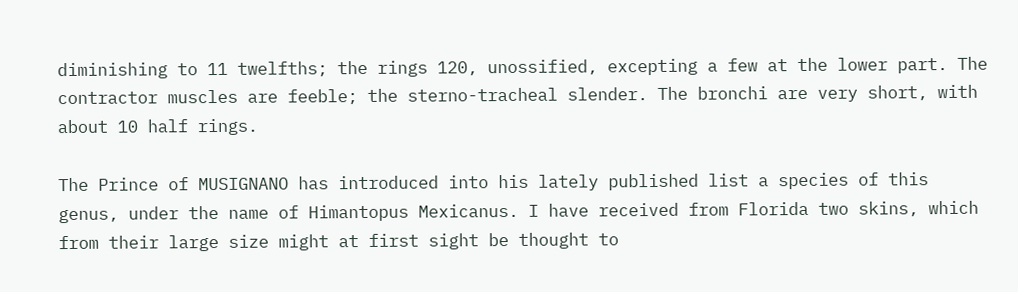diminishing to 11 twelfths; the rings 120, unossified, excepting a few at the lower part. The contractor muscles are feeble; the sterno-tracheal slender. The bronchi are very short, with about 10 half rings.

The Prince of MUSIGNANO has introduced into his lately published list a species of this genus, under the name of Himantopus Mexicanus. I have received from Florida two skins, which from their large size might at first sight be thought to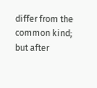differ from the common kind; but after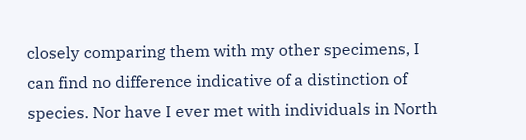closely comparing them with my other specimens, I can find no difference indicative of a distinction of species. Nor have I ever met with individuals in North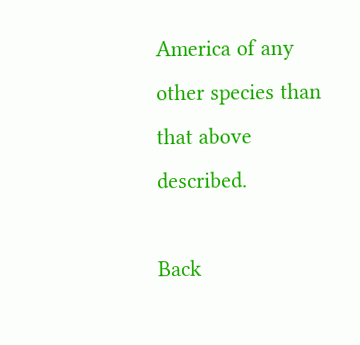America of any other species than that above described.

Back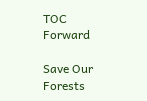TOC Forward

Save Our Forests